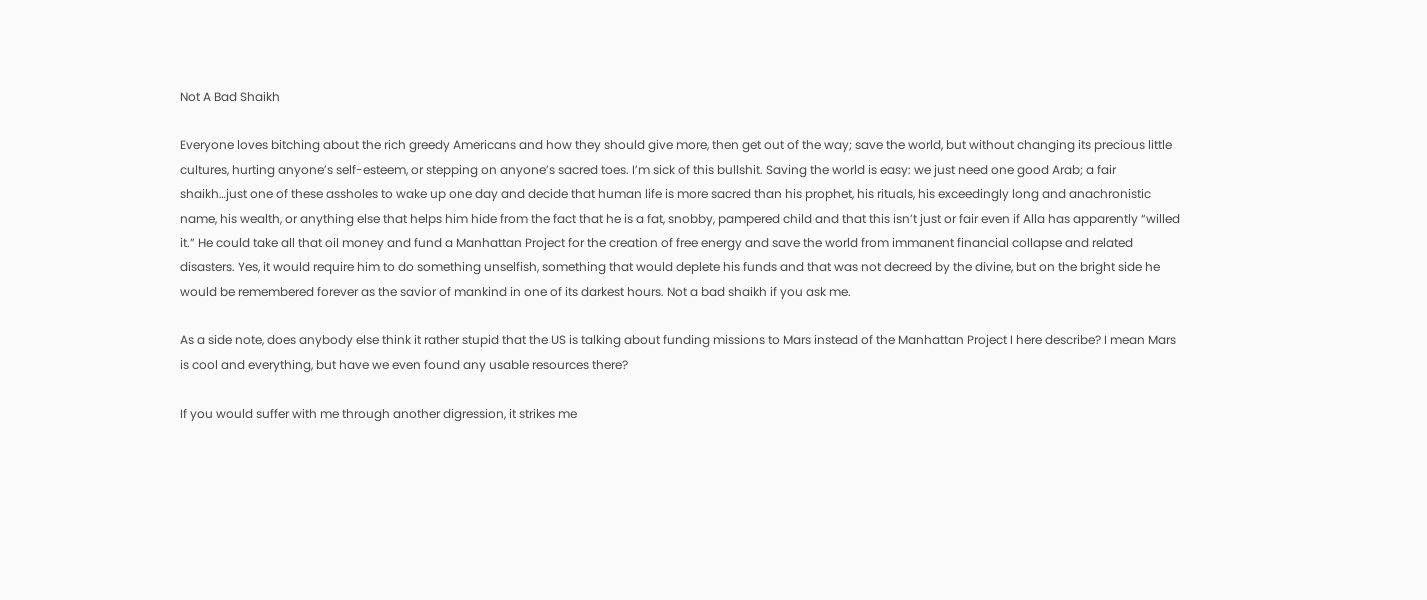Not A Bad Shaikh

Everyone loves bitching about the rich greedy Americans and how they should give more, then get out of the way; save the world, but without changing its precious little cultures, hurting anyone’s self-esteem, or stepping on anyone’s sacred toes. I’m sick of this bullshit. Saving the world is easy: we just need one good Arab; a fair shaikh…just one of these assholes to wake up one day and decide that human life is more sacred than his prophet, his rituals, his exceedingly long and anachronistic name, his wealth, or anything else that helps him hide from the fact that he is a fat, snobby, pampered child and that this isn’t just or fair even if Alla has apparently “willed it.” He could take all that oil money and fund a Manhattan Project for the creation of free energy and save the world from immanent financial collapse and related disasters. Yes, it would require him to do something unselfish, something that would deplete his funds and that was not decreed by the divine, but on the bright side he would be remembered forever as the savior of mankind in one of its darkest hours. Not a bad shaikh if you ask me.

As a side note, does anybody else think it rather stupid that the US is talking about funding missions to Mars instead of the Manhattan Project I here describe? I mean Mars is cool and everything, but have we even found any usable resources there?

If you would suffer with me through another digression, it strikes me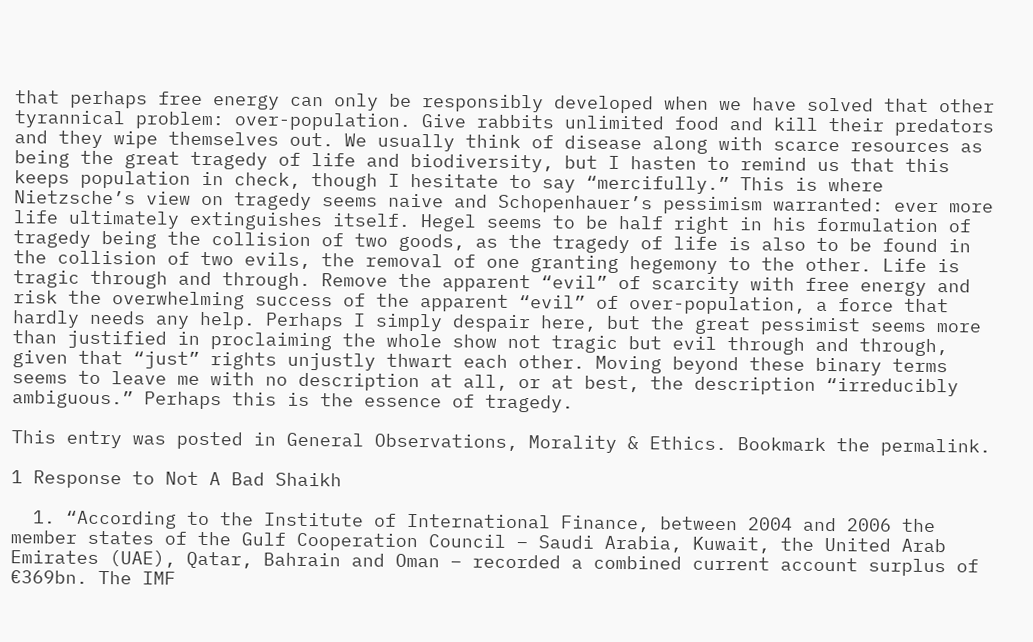that perhaps free energy can only be responsibly developed when we have solved that other tyrannical problem: over-population. Give rabbits unlimited food and kill their predators and they wipe themselves out. We usually think of disease along with scarce resources as being the great tragedy of life and biodiversity, but I hasten to remind us that this keeps population in check, though I hesitate to say “mercifully.” This is where Nietzsche’s view on tragedy seems naive and Schopenhauer’s pessimism warranted: ever more life ultimately extinguishes itself. Hegel seems to be half right in his formulation of tragedy being the collision of two goods, as the tragedy of life is also to be found in the collision of two evils, the removal of one granting hegemony to the other. Life is tragic through and through. Remove the apparent “evil” of scarcity with free energy and risk the overwhelming success of the apparent “evil” of over-population, a force that hardly needs any help. Perhaps I simply despair here, but the great pessimist seems more than justified in proclaiming the whole show not tragic but evil through and through, given that “just” rights unjustly thwart each other. Moving beyond these binary terms seems to leave me with no description at all, or at best, the description “irreducibly ambiguous.” Perhaps this is the essence of tragedy.

This entry was posted in General Observations, Morality & Ethics. Bookmark the permalink.

1 Response to Not A Bad Shaikh

  1. “According to the Institute of International Finance, between 2004 and 2006 the member states of the Gulf Cooperation Council – Saudi Arabia, Kuwait, the United Arab Emirates (UAE), Qatar, Bahrain and Oman – recorded a combined current account surplus of €369bn. The IMF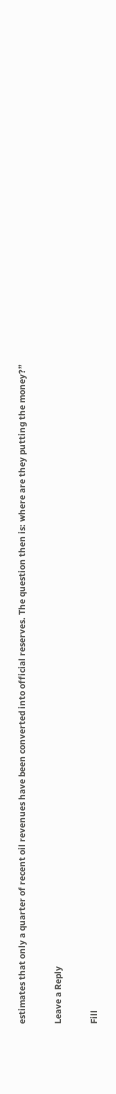estimates that only a quarter of recent oil revenues have been converted into official reserves. The question then is: where are they putting the money?”

Leave a Reply

Fill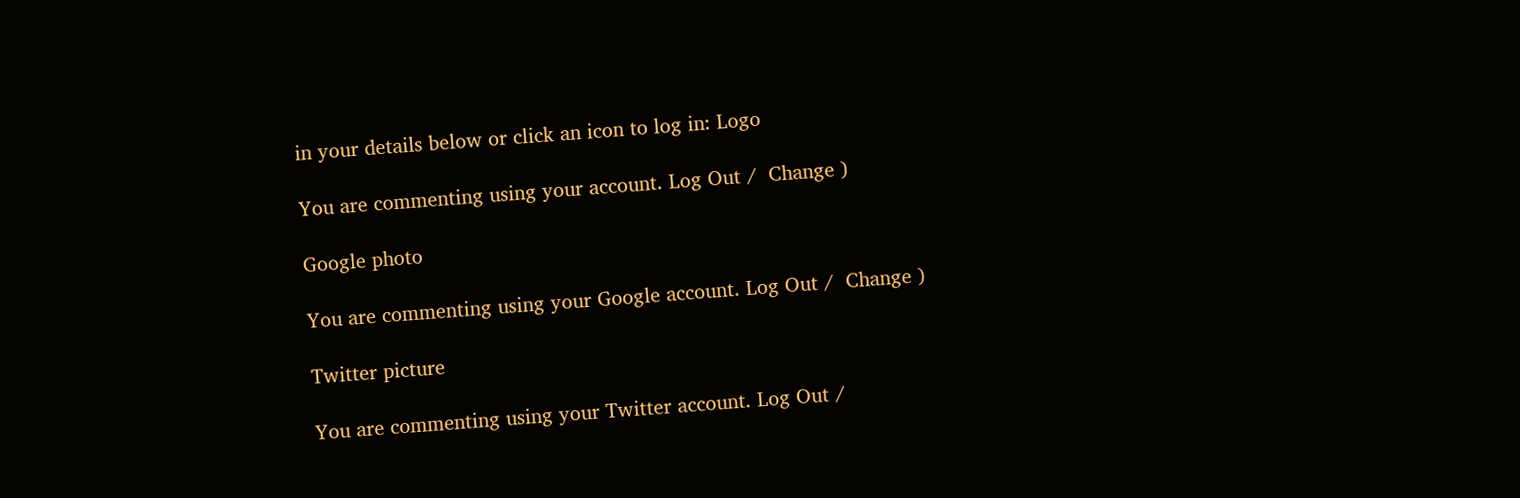in your details below or click an icon to log in: Logo

You are commenting using your account. Log Out /  Change )

Google photo

You are commenting using your Google account. Log Out /  Change )

Twitter picture

You are commenting using your Twitter account. Log Out /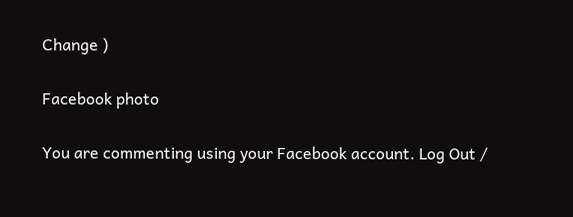Change )

Facebook photo

You are commenting using your Facebook account. Log Out /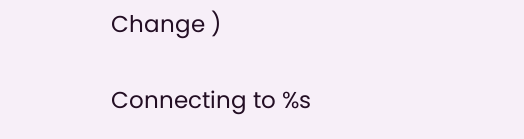Change )

Connecting to %s